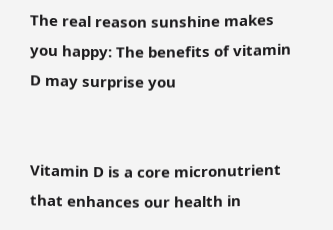The real reason sunshine makes you happy: The benefits of vitamin D may surprise you


Vitamin D is a core micronutrient that enhances our health in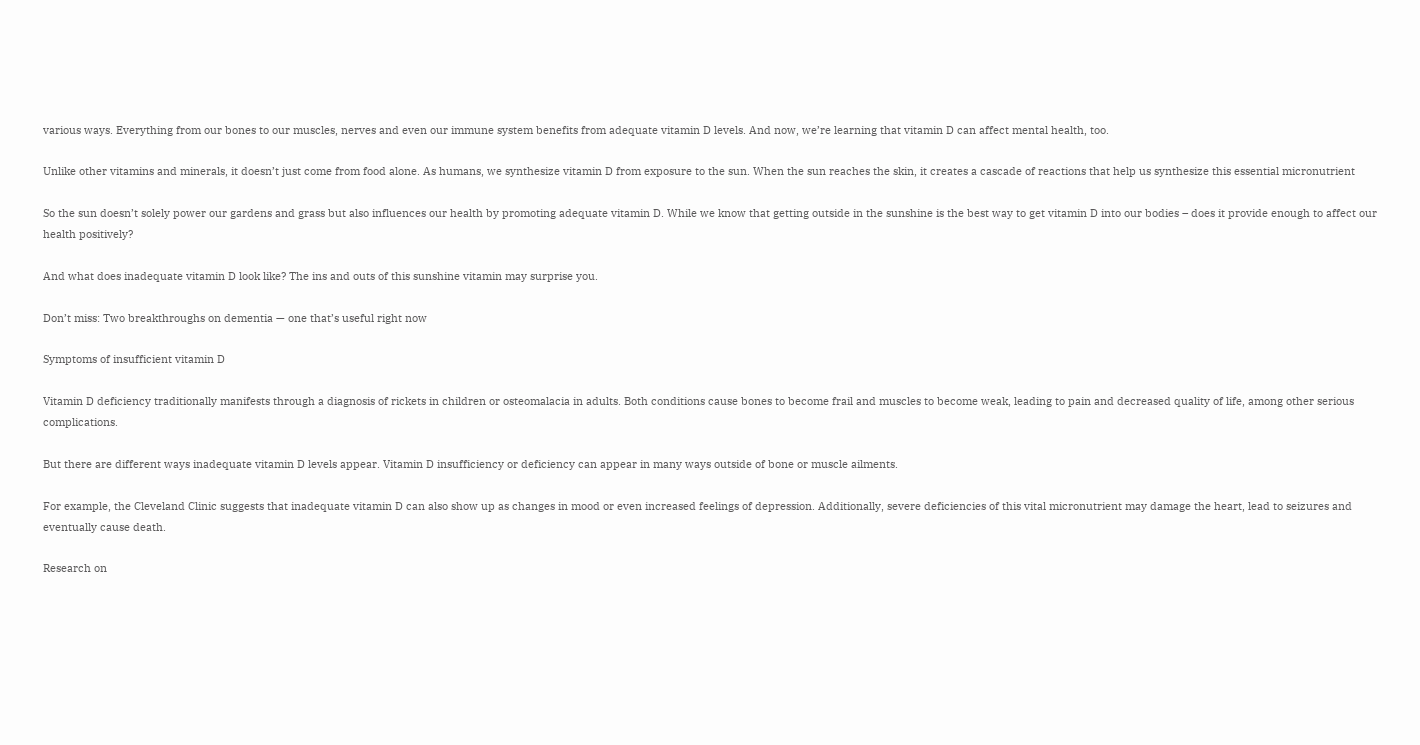various ways. Everything from our bones to our muscles, nerves and even our immune system benefits from adequate vitamin D levels. And now, we’re learning that vitamin D can affect mental health, too.

Unlike other vitamins and minerals, it doesn’t just come from food alone. As humans, we synthesize vitamin D from exposure to the sun. When the sun reaches the skin, it creates a cascade of reactions that help us synthesize this essential micronutrient

So the sun doesn’t solely power our gardens and grass but also influences our health by promoting adequate vitamin D. While we know that getting outside in the sunshine is the best way to get vitamin D into our bodies – does it provide enough to affect our health positively?

And what does inadequate vitamin D look like? The ins and outs of this sunshine vitamin may surprise you.

Don’t miss: Two breakthroughs on dementia — one that’s useful right now

Symptoms of insufficient vitamin D

Vitamin D deficiency traditionally manifests through a diagnosis of rickets in children or osteomalacia in adults. Both conditions cause bones to become frail and muscles to become weak, leading to pain and decreased quality of life, among other serious complications.

But there are different ways inadequate vitamin D levels appear. Vitamin D insufficiency or deficiency can appear in many ways outside of bone or muscle ailments.

For example, the Cleveland Clinic suggests that inadequate vitamin D can also show up as changes in mood or even increased feelings of depression. Additionally, severe deficiencies of this vital micronutrient may damage the heart, lead to seizures and eventually cause death.

Research on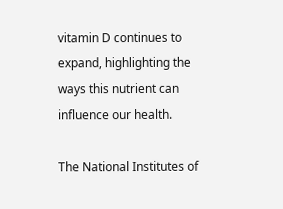vitamin D continues to expand, highlighting the ways this nutrient can influence our health.

The National Institutes of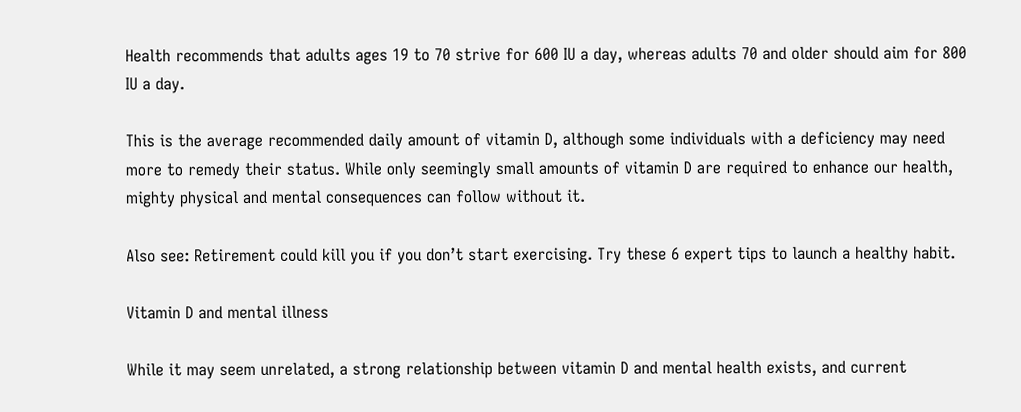Health recommends that adults ages 19 to 70 strive for 600 IU a day, whereas adults 70 and older should aim for 800 IU a day.

This is the average recommended daily amount of vitamin D, although some individuals with a deficiency may need more to remedy their status. While only seemingly small amounts of vitamin D are required to enhance our health, mighty physical and mental consequences can follow without it.

Also see: Retirement could kill you if you don’t start exercising. Try these 6 expert tips to launch a healthy habit.

Vitamin D and mental illness

While it may seem unrelated, a strong relationship between vitamin D and mental health exists, and current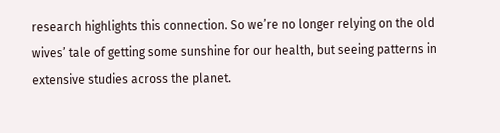research highlights this connection. So we’re no longer relying on the old wives’ tale of getting some sunshine for our health, but seeing patterns in extensive studies across the planet.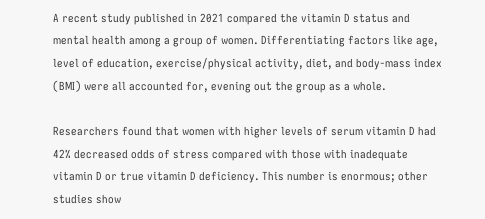A recent study published in 2021 compared the vitamin D status and mental health among a group of women. Differentiating factors like age, level of education, exercise/physical activity, diet, and body-mass index (BMI) were all accounted for, evening out the group as a whole.

Researchers found that women with higher levels of serum vitamin D had 42% decreased odds of stress compared with those with inadequate vitamin D or true vitamin D deficiency. This number is enormous; other studies show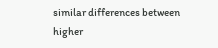similar differences between higher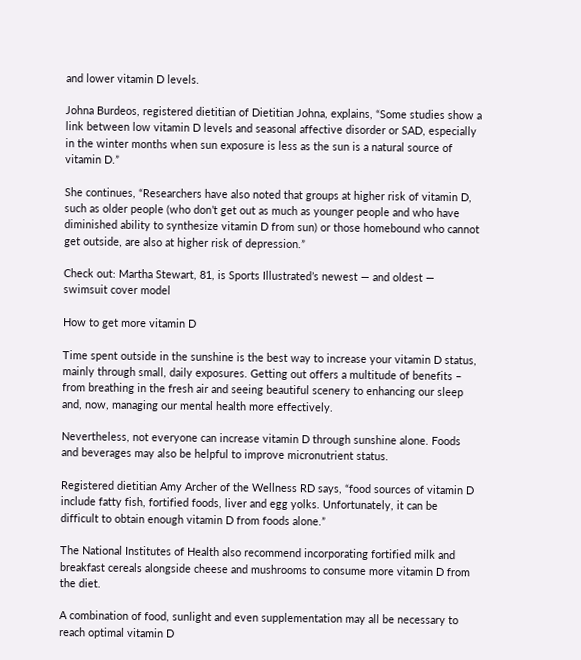and lower vitamin D levels.

Johna Burdeos, registered dietitian of Dietitian Johna, explains, “Some studies show a link between low vitamin D levels and seasonal affective disorder or SAD, especially in the winter months when sun exposure is less as the sun is a natural source of vitamin D.”

She continues, “Researchers have also noted that groups at higher risk of vitamin D, such as older people (who don’t get out as much as younger people and who have diminished ability to synthesize vitamin D from sun) or those homebound who cannot get outside, are also at higher risk of depression.”

Check out: Martha Stewart, 81, is Sports Illustrated’s newest — and oldest — swimsuit cover model

How to get more vitamin D

Time spent outside in the sunshine is the best way to increase your vitamin D status, mainly through small, daily exposures. Getting out offers a multitude of benefits – from breathing in the fresh air and seeing beautiful scenery to enhancing our sleep and, now, managing our mental health more effectively.

Nevertheless, not everyone can increase vitamin D through sunshine alone. Foods and beverages may also be helpful to improve micronutrient status.

Registered dietitian Amy Archer of the Wellness RD says, “food sources of vitamin D include fatty fish, fortified foods, liver and egg yolks. Unfortunately, it can be difficult to obtain enough vitamin D from foods alone.”

The National Institutes of Health also recommend incorporating fortified milk and breakfast cereals alongside cheese and mushrooms to consume more vitamin D from the diet.

A combination of food, sunlight and even supplementation may all be necessary to reach optimal vitamin D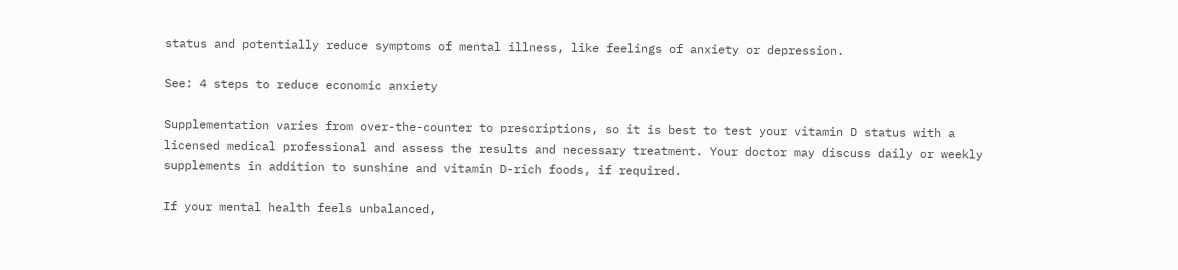status and potentially reduce symptoms of mental illness, like feelings of anxiety or depression.

See: 4 steps to reduce economic anxiety

Supplementation varies from over-the-counter to prescriptions, so it is best to test your vitamin D status with a licensed medical professional and assess the results and necessary treatment. Your doctor may discuss daily or weekly supplements in addition to sunshine and vitamin D-rich foods, if required.

If your mental health feels unbalanced,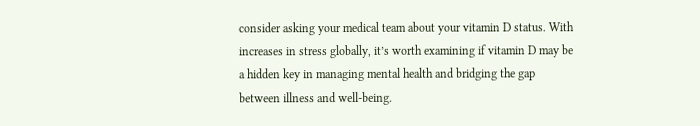consider asking your medical team about your vitamin D status. With increases in stress globally, it’s worth examining if vitamin D may be a hidden key in managing mental health and bridging the gap between illness and well-being.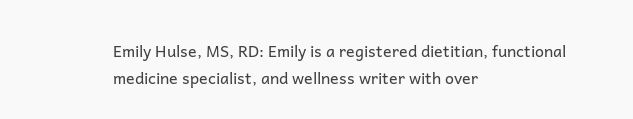Emily Hulse, MS, RD: Emily is a registered dietitian, functional medicine specialist, and wellness writer with over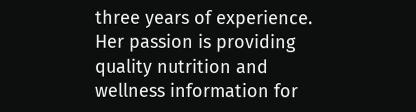three years of experience. Her passion is providing quality nutrition and wellness information for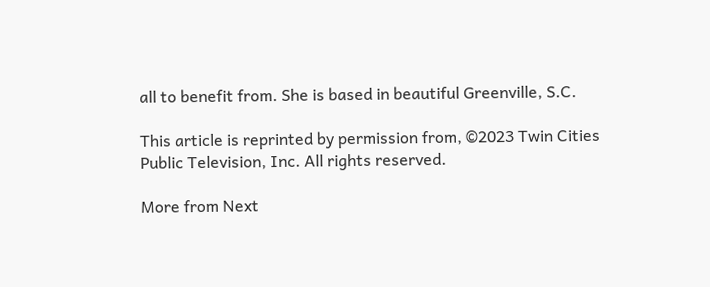all to benefit from. She is based in beautiful Greenville, S.C.

This article is reprinted by permission from, ©2023 Twin Cities Public Television, Inc. All rights reserved.

More from Next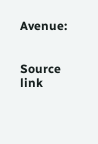Avenue:


Source link